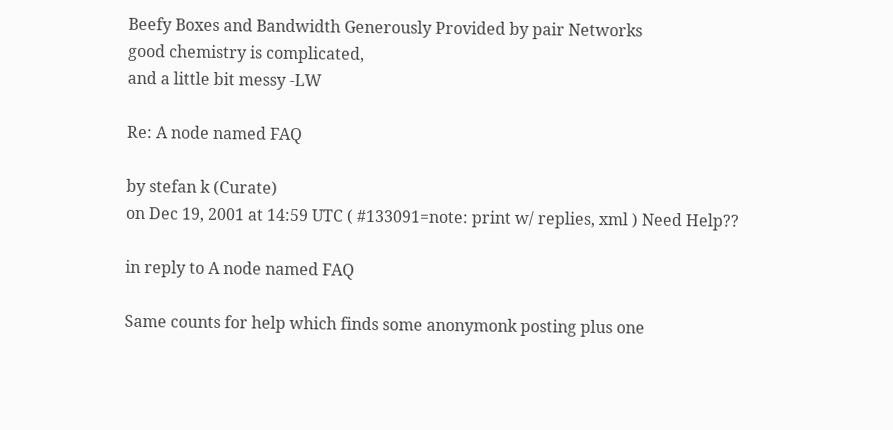Beefy Boxes and Bandwidth Generously Provided by pair Networks
good chemistry is complicated,
and a little bit messy -LW

Re: A node named FAQ

by stefan k (Curate)
on Dec 19, 2001 at 14:59 UTC ( #133091=note: print w/ replies, xml ) Need Help??

in reply to A node named FAQ

Same counts for help which finds some anonymonk posting plus one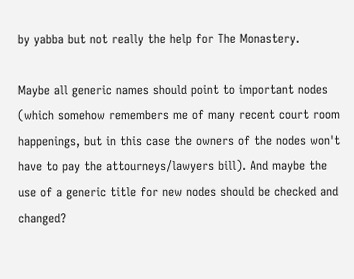by yabba but not really the help for The Monastery.

Maybe all generic names should point to important nodes (which somehow remembers me of many recent court room happenings, but in this case the owners of the nodes won't have to pay the attourneys/lawyers bill). And maybe the use of a generic title for new nodes should be checked and changed?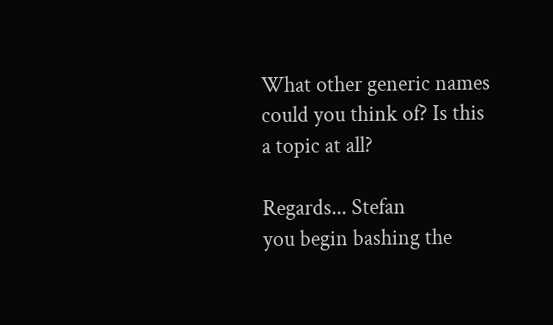What other generic names could you think of? Is this a topic at all?

Regards... Stefan
you begin bashing the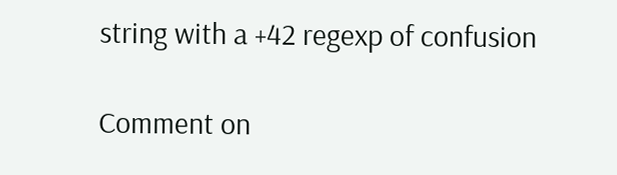string with a +42 regexp of confusion

Comment on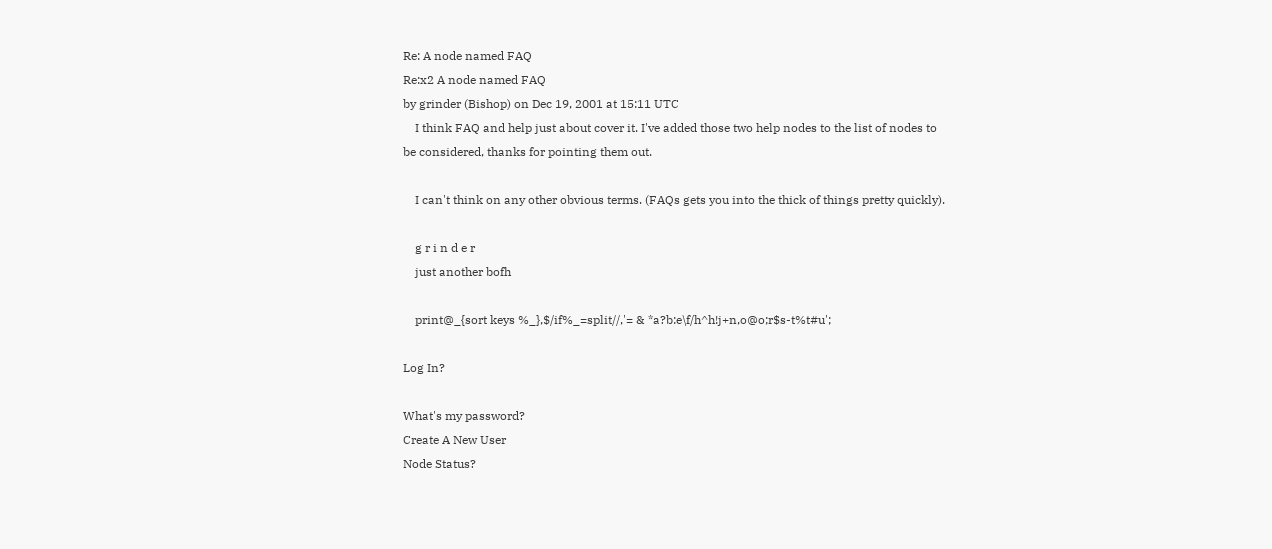Re: A node named FAQ
Re:x2 A node named FAQ
by grinder (Bishop) on Dec 19, 2001 at 15:11 UTC
    I think FAQ and help just about cover it. I've added those two help nodes to the list of nodes to be considered, thanks for pointing them out.

    I can't think on any other obvious terms. (FAQs gets you into the thick of things pretty quickly).

    g r i n d e r
    just another bofh

    print@_{sort keys %_},$/if%_=split//,'= & *a?b:e\f/h^h!j+n,o@o;r$s-t%t#u';

Log In?

What's my password?
Create A New User
Node Status?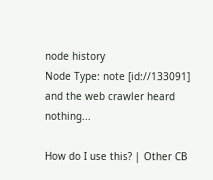node history
Node Type: note [id://133091]
and the web crawler heard nothing...

How do I use this? | Other CB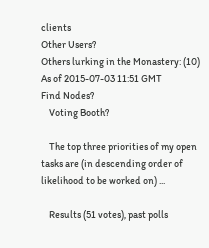clients
Other Users?
Others lurking in the Monastery: (10)
As of 2015-07-03 11:51 GMT
Find Nodes?
    Voting Booth?

    The top three priorities of my open tasks are (in descending order of likelihood to be worked on) ...

    Results (51 votes), past polls